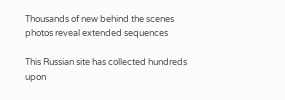Thousands of new behind the scenes photos reveal extended sequences

This Russian site has collected hundreds upon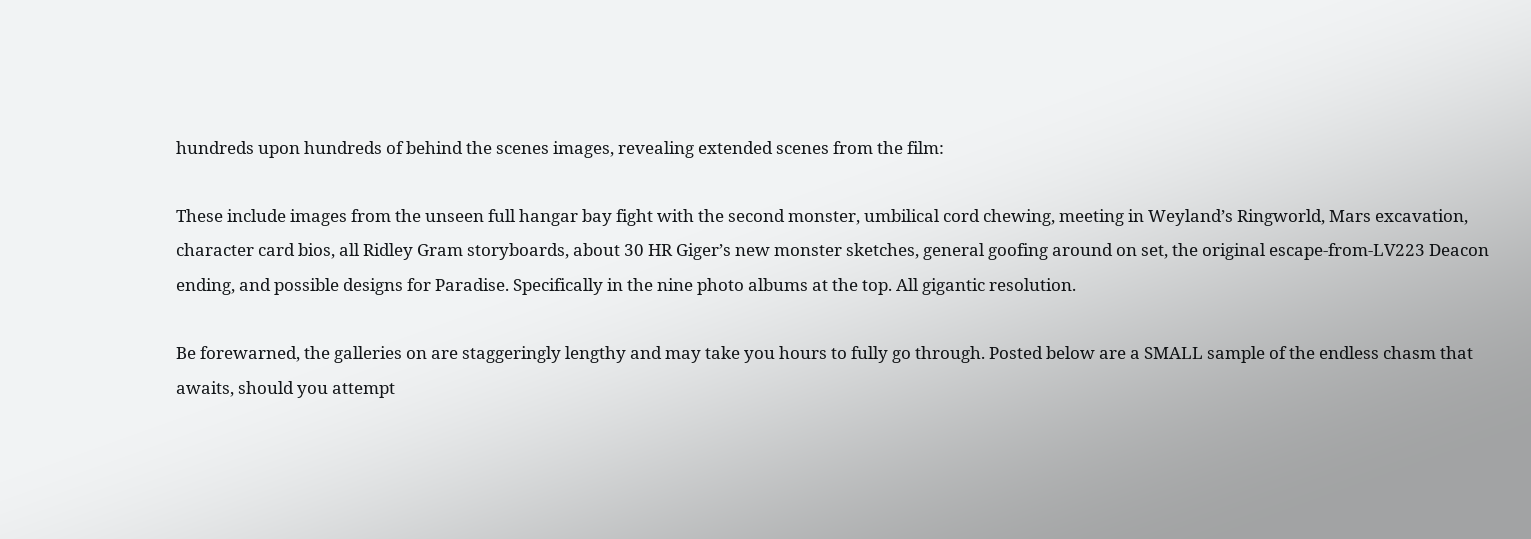hundreds upon hundreds of behind the scenes images, revealing extended scenes from the film:

These include images from the unseen full hangar bay fight with the second monster, umbilical cord chewing, meeting in Weyland’s Ringworld, Mars excavation, character card bios, all Ridley Gram storyboards, about 30 HR Giger’s new monster sketches, general goofing around on set, the original escape-from-LV223 Deacon ending, and possible designs for Paradise. Specifically in the nine photo albums at the top. All gigantic resolution.

Be forewarned, the galleries on are staggeringly lengthy and may take you hours to fully go through. Posted below are a SMALL sample of the endless chasm that awaits, should you attempt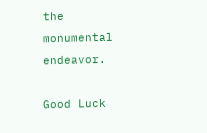the monumental endeavor.

Good Luck